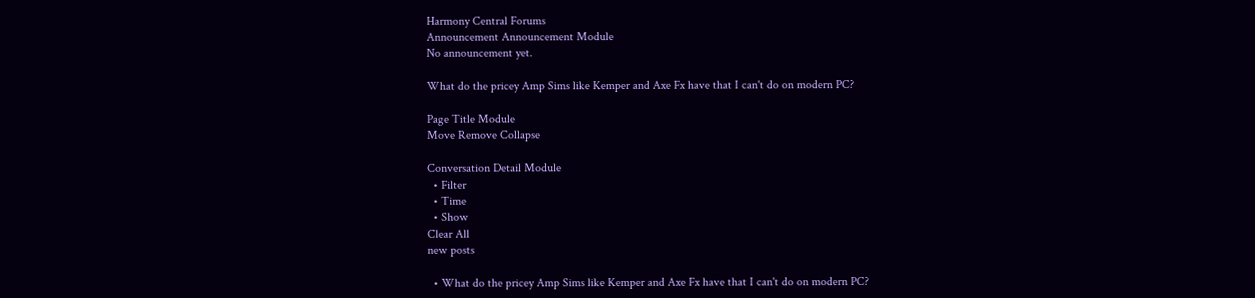Harmony Central Forums
Announcement Announcement Module
No announcement yet.

What do the pricey Amp Sims like Kemper and Axe Fx have that I can't do on modern PC?

Page Title Module
Move Remove Collapse

Conversation Detail Module
  • Filter
  • Time
  • Show
Clear All
new posts

  • What do the pricey Amp Sims like Kemper and Axe Fx have that I can't do on modern PC?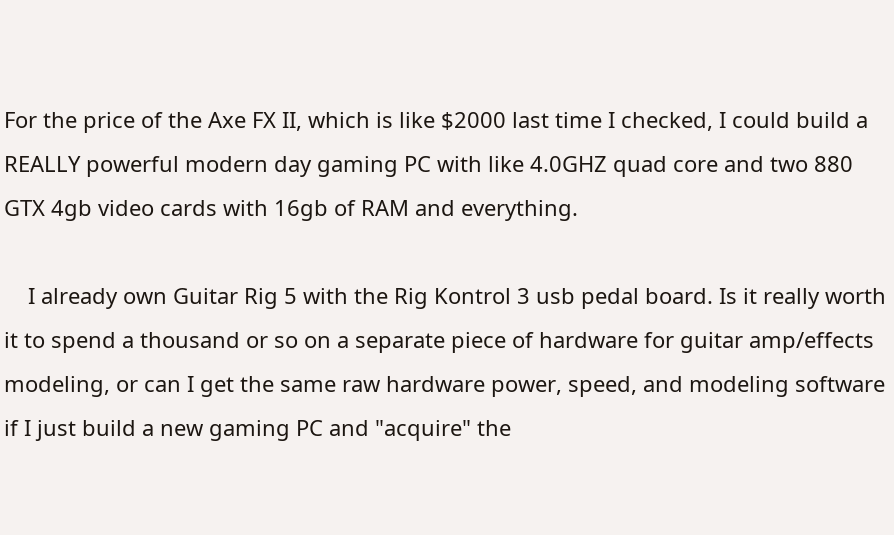For the price of the Axe FX II, which is like $2000 last time I checked, I could build a REALLY powerful modern day gaming PC with like 4.0GHZ quad core and two 880 GTX 4gb video cards with 16gb of RAM and everything.

    I already own Guitar Rig 5 with the Rig Kontrol 3 usb pedal board. Is it really worth it to spend a thousand or so on a separate piece of hardware for guitar amp/effects modeling, or can I get the same raw hardware power, speed, and modeling software if I just build a new gaming PC and "acquire" the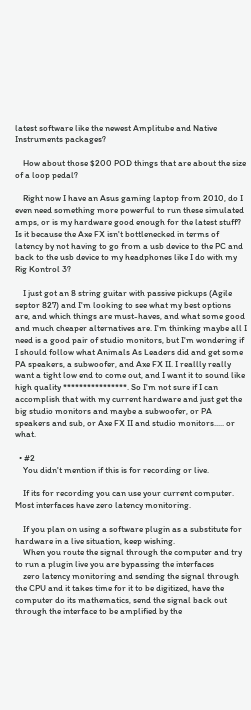latest software like the newest Amplitube and Native Instruments packages?

    How about those $200 POD things that are about the size of a loop pedal?

    Right now I have an Asus gaming laptop from 2010, do I even need something more powerful to run these simulated amps, or is my hardware good enough for the latest stuff? Is it because the Axe FX isn't bottlenecked in terms of latency by not having to go from a usb device to the PC and back to the usb device to my headphones like I do with my Rig Kontrol 3?

    I just got an 8 string guitar with passive pickups (Agile septor 827) and I'm looking to see what my best options are, and which things are must-haves, and what some good and much cheaper alternatives are. I'm thinking maybe all I need is a good pair of studio monitors, but I'm wondering if I should follow what Animals As Leaders did and get some PA speakers, a subwoofer, and Axe FX II. I reallly really want a tight low end to come out, and I want it to sound like high quality ****************. So I'm not sure if I can accomplish that with my current hardware and just get the big studio monitors and maybe a subwoofer, or PA speakers and sub, or Axe FX II and studio monitors..... or what.

  • #2
    You didn't mention if this is for recording or live.

    If its for recording you can use your current computer. Most interfaces have zero latency monitoring.

    If you plan on using a software plugin as a substitute for hardware in a live situation, keep wishing.
    When you route the signal through the computer and try to run a plugin live you are bypassing the interfaces
    zero latency monitoring and sending the signal through the CPU and it takes time for it to be digitized, have the computer do its mathematics, send the signal back out through the interface to be amplified by the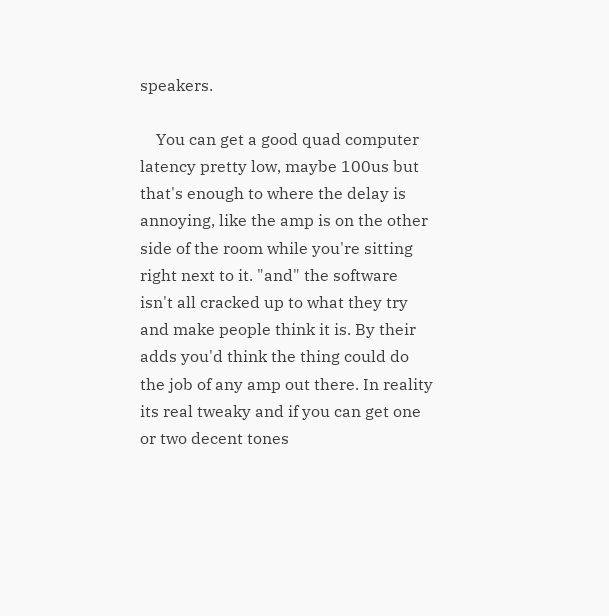speakers.

    You can get a good quad computer latency pretty low, maybe 100us but that's enough to where the delay is annoying, like the amp is on the other side of the room while you're sitting right next to it. "and" the software isn't all cracked up to what they try and make people think it is. By their adds you'd think the thing could do the job of any amp out there. In reality its real tweaky and if you can get one or two decent tones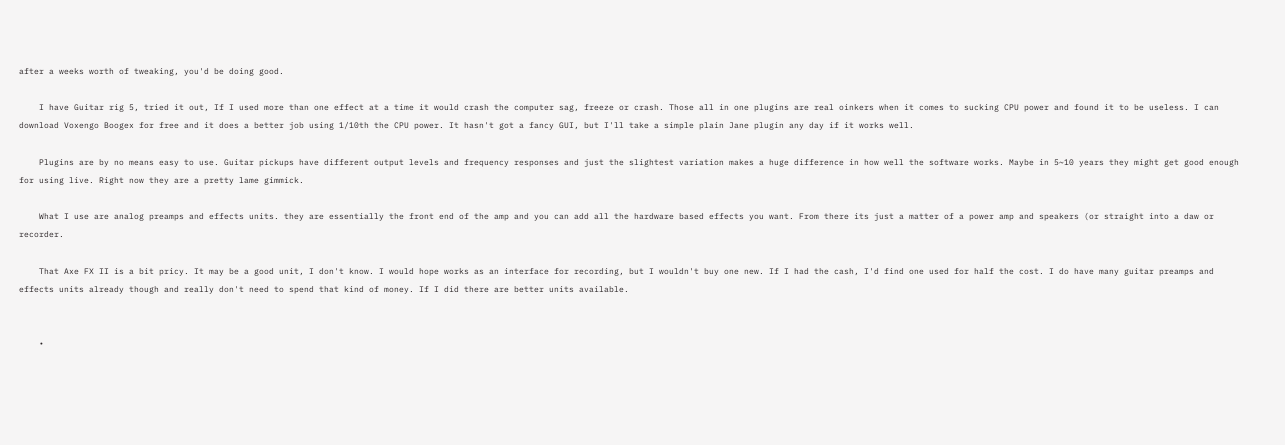after a weeks worth of tweaking, you'd be doing good.

    I have Guitar rig 5, tried it out, If I used more than one effect at a time it would crash the computer sag, freeze or crash. Those all in one plugins are real oinkers when it comes to sucking CPU power and found it to be useless. I can download Voxengo Boogex for free and it does a better job using 1/10th the CPU power. It hasn't got a fancy GUI, but I'll take a simple plain Jane plugin any day if it works well.

    Plugins are by no means easy to use. Guitar pickups have different output levels and frequency responses and just the slightest variation makes a huge difference in how well the software works. Maybe in 5~10 years they might get good enough for using live. Right now they are a pretty lame gimmick.

    What I use are analog preamps and effects units. they are essentially the front end of the amp and you can add all the hardware based effects you want. From there its just a matter of a power amp and speakers (or straight into a daw or recorder.

    That Axe FX II is a bit pricy. It may be a good unit, I don't know. I would hope works as an interface for recording, but I wouldn't buy one new. If I had the cash, I'd find one used for half the cost. I do have many guitar preamps and effects units already though and really don't need to spend that kind of money. If I did there are better units available.


    •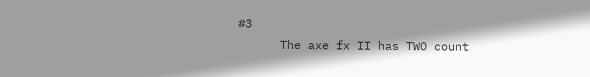#3
      The axe fx II has TWO count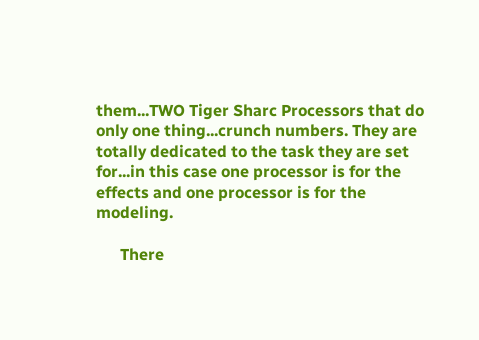them...TWO Tiger Sharc Processors that do only one thing...crunch numbers. They are totally dedicated to the task they are set for...in this case one processor is for the effects and one processor is for the modeling.

      There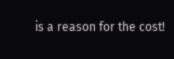is a reason for the cost!